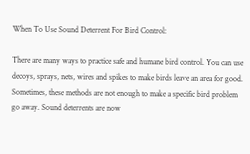When To Use Sound Deterrent For Bird Control:

There are many ways to practice safe and humane bird control. You can use decoys, sprays, nets, wires and spikes to make birds leave an area for good. Sometimes, these methods are not enough to make a specific bird problem go away. Sound deterrents are now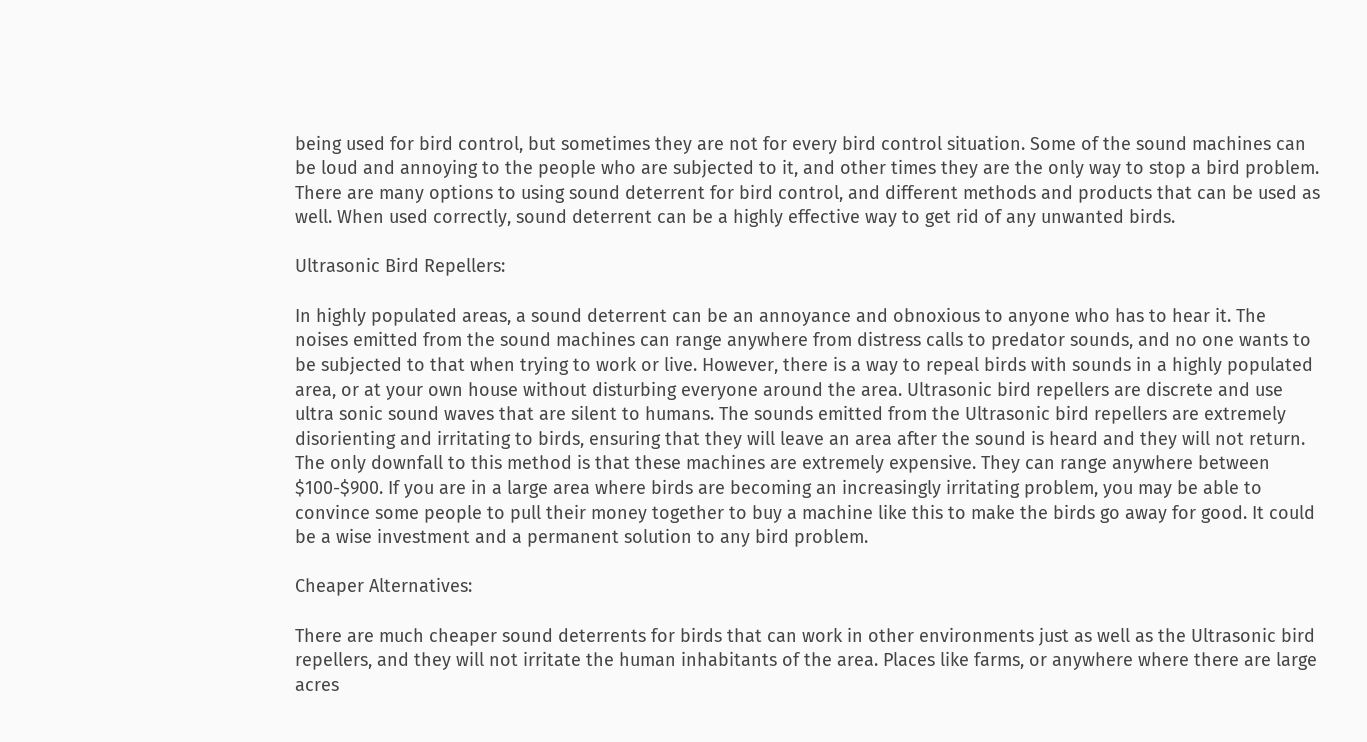being used for bird control, but sometimes they are not for every bird control situation. Some of the sound machines can be loud and annoying to the people who are subjected to it, and other times they are the only way to stop a bird problem. There are many options to using sound deterrent for bird control, and different methods and products that can be used as well. When used correctly, sound deterrent can be a highly effective way to get rid of any unwanted birds.

Ultrasonic Bird Repellers:

In highly populated areas, a sound deterrent can be an annoyance and obnoxious to anyone who has to hear it. The noises emitted from the sound machines can range anywhere from distress calls to predator sounds, and no one wants to be subjected to that when trying to work or live. However, there is a way to repeal birds with sounds in a highly populated area, or at your own house without disturbing everyone around the area. Ultrasonic bird repellers are discrete and use ultra sonic sound waves that are silent to humans. The sounds emitted from the Ultrasonic bird repellers are extremely disorienting and irritating to birds, ensuring that they will leave an area after the sound is heard and they will not return. The only downfall to this method is that these machines are extremely expensive. They can range anywhere between $100-$900. If you are in a large area where birds are becoming an increasingly irritating problem, you may be able to convince some people to pull their money together to buy a machine like this to make the birds go away for good. It could be a wise investment and a permanent solution to any bird problem.

Cheaper Alternatives:

There are much cheaper sound deterrents for birds that can work in other environments just as well as the Ultrasonic bird repellers, and they will not irritate the human inhabitants of the area. Places like farms, or anywhere where there are large acres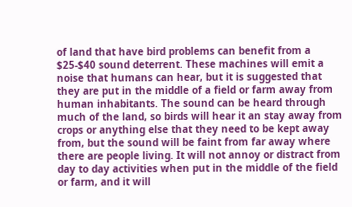of land that have bird problems can benefit from a $25-$40 sound deterrent. These machines will emit a noise that humans can hear, but it is suggested that they are put in the middle of a field or farm away from human inhabitants. The sound can be heard through much of the land, so birds will hear it an stay away from crops or anything else that they need to be kept away from, but the sound will be faint from far away where there are people living. It will not annoy or distract from day to day activities when put in the middle of the field or farm, and it will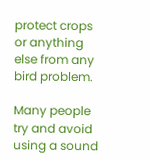protect crops or anything else from any bird problem.

Many people try and avoid using a sound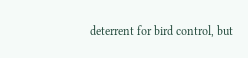deterrent for bird control, but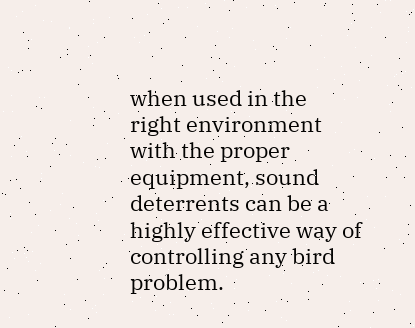when used in the right environment with the proper equipment, sound deterrents can be a highly effective way of controlling any bird problem.